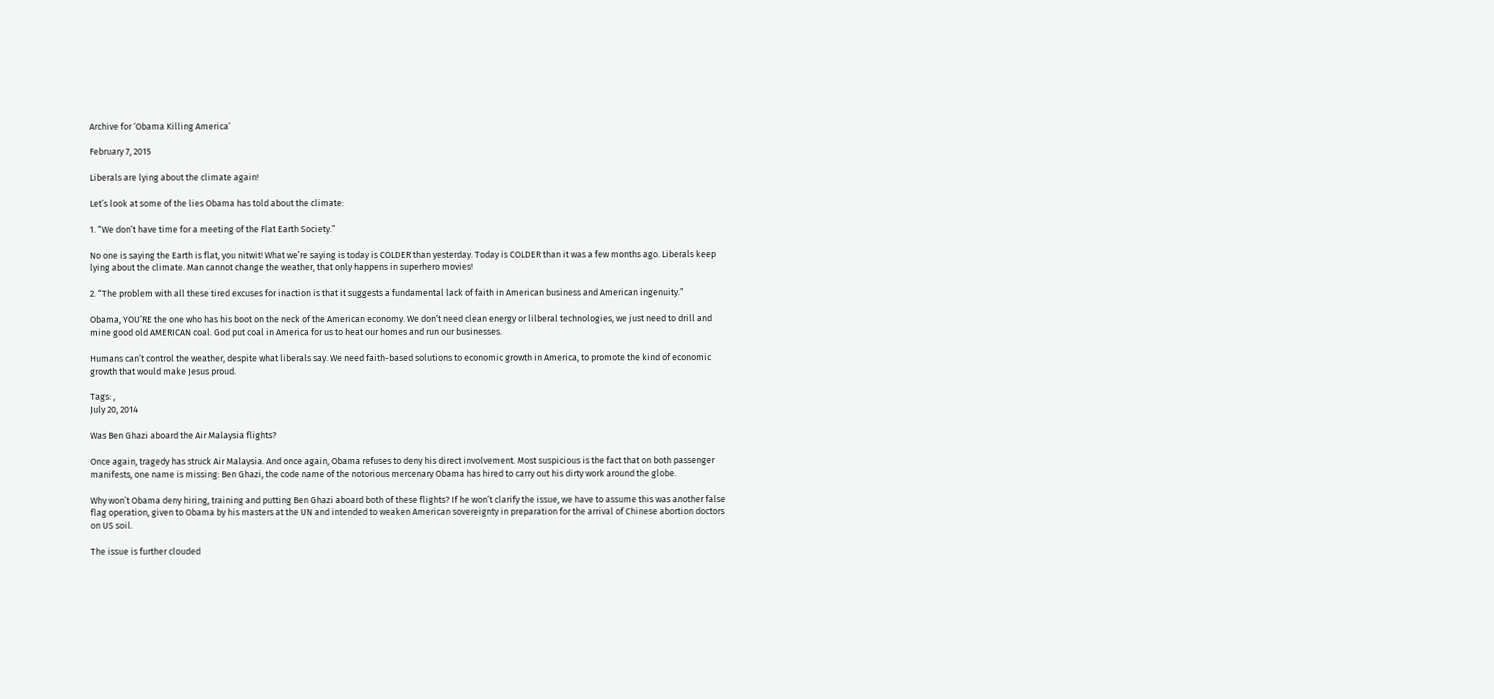Archive for ‘Obama Killing America’

February 7, 2015

Liberals are lying about the climate again!

Let’s look at some of the lies Obama has told about the climate:

1. “We don’t have time for a meeting of the Flat Earth Society.”

No one is saying the Earth is flat, you nitwit! What we’re saying is today is COLDER than yesterday. Today is COLDER than it was a few months ago. Liberals keep lying about the climate. Man cannot change the weather, that only happens in superhero movies!

2. “The problem with all these tired excuses for inaction is that it suggests a fundamental lack of faith in American business and American ingenuity.”

Obama, YOU’RE the one who has his boot on the neck of the American economy. We don’t need clean energy or lilberal technologies, we just need to drill and mine good old AMERICAN coal. God put coal in America for us to heat our homes and run our businesses.

Humans can’t control the weather, despite what liberals say. We need faith-based solutions to economic growth in America, to promote the kind of economic growth that would make Jesus proud.

Tags: ,
July 20, 2014

Was Ben Ghazi aboard the Air Malaysia flights?

Once again, tragedy has struck Air Malaysia. And once again, Obama refuses to deny his direct involvement. Most suspicious is the fact that on both passenger manifests, one name is missing: Ben Ghazi, the code name of the notorious mercenary Obama has hired to carry out his dirty work around the globe.

Why won’t Obama deny hiring, training and putting Ben Ghazi aboard both of these flights? If he won’t clarify the issue, we have to assume this was another false flag operation, given to Obama by his masters at the UN and intended to weaken American sovereignty in preparation for the arrival of Chinese abortion doctors on US soil.

The issue is further clouded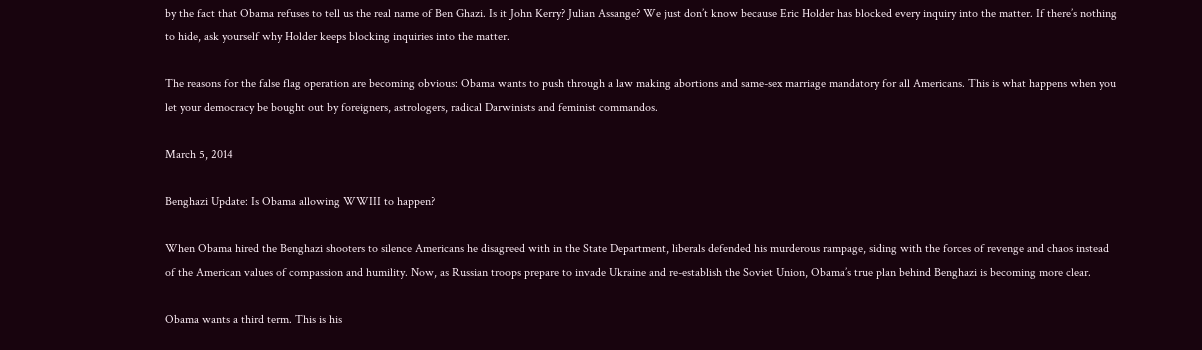by the fact that Obama refuses to tell us the real name of Ben Ghazi. Is it John Kerry? Julian Assange? We just don’t know because Eric Holder has blocked every inquiry into the matter. If there’s nothing to hide, ask yourself why Holder keeps blocking inquiries into the matter.

The reasons for the false flag operation are becoming obvious: Obama wants to push through a law making abortions and same-sex marriage mandatory for all Americans. This is what happens when you let your democracy be bought out by foreigners, astrologers, radical Darwinists and feminist commandos.

March 5, 2014

Benghazi Update: Is Obama allowing WWIII to happen?

When Obama hired the Benghazi shooters to silence Americans he disagreed with in the State Department, liberals defended his murderous rampage, siding with the forces of revenge and chaos instead of the American values of compassion and humility. Now, as Russian troops prepare to invade Ukraine and re-establish the Soviet Union, Obama’s true plan behind Benghazi is becoming more clear.

Obama wants a third term. This is his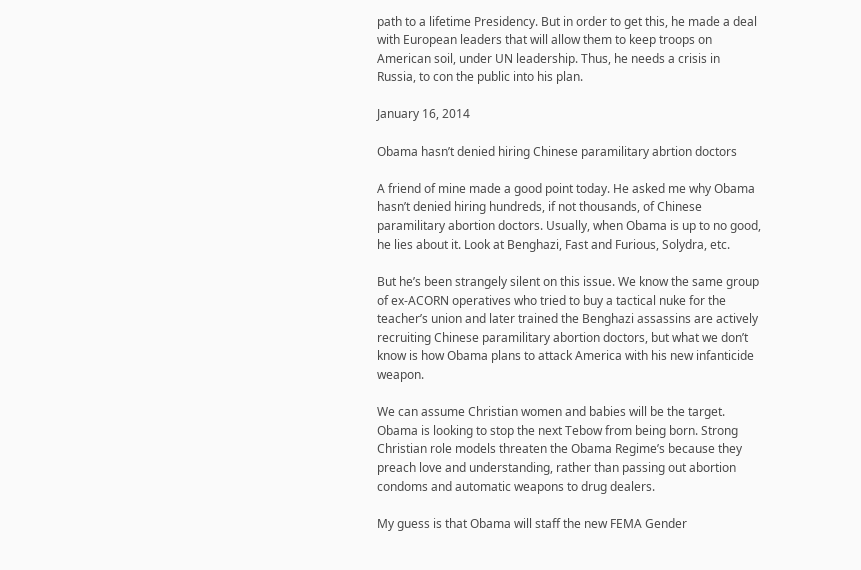path to a lifetime Presidency. But in order to get this, he made a deal with European leaders that will allow them to keep troops on American soil, under UN leadership. Thus, he needs a crisis in Russia, to con the public into his plan.

January 16, 2014

Obama hasn’t denied hiring Chinese paramilitary abrtion doctors

A friend of mine made a good point today. He asked me why Obama hasn’t denied hiring hundreds, if not thousands, of Chinese paramilitary abortion doctors. Usually, when Obama is up to no good, he lies about it. Look at Benghazi, Fast and Furious, Solydra, etc.

But he’s been strangely silent on this issue. We know the same group of ex-ACORN operatives who tried to buy a tactical nuke for the teacher’s union and later trained the Benghazi assassins are actively recruiting Chinese paramilitary abortion doctors, but what we don’t know is how Obama plans to attack America with his new infanticide weapon.

We can assume Christian women and babies will be the target. Obama is looking to stop the next Tebow from being born. Strong Christian role models threaten the Obama Regime’s because they preach love and understanding, rather than passing out abortion condoms and automatic weapons to drug dealers.

My guess is that Obama will staff the new FEMA Gender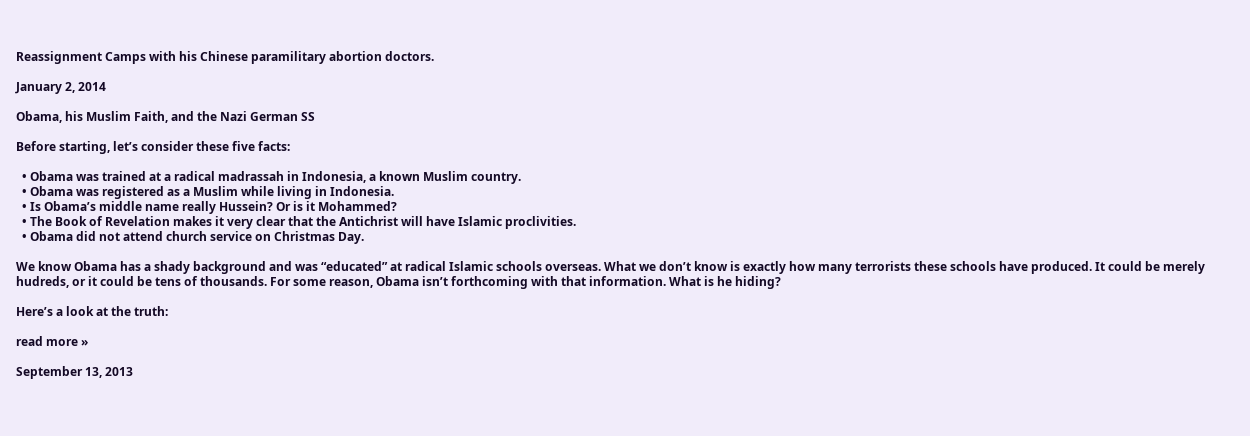Reassignment Camps with his Chinese paramilitary abortion doctors.

January 2, 2014

Obama, his Muslim Faith, and the Nazi German SS

Before starting, let’s consider these five facts:

  • Obama was trained at a radical madrassah in Indonesia, a known Muslim country.
  • Obama was registered as a Muslim while living in Indonesia.
  • Is Obama’s middle name really Hussein? Or is it Mohammed?
  • The Book of Revelation makes it very clear that the Antichrist will have Islamic proclivities.
  • Obama did not attend church service on Christmas Day.

We know Obama has a shady background and was “educated” at radical Islamic schools overseas. What we don’t know is exactly how many terrorists these schools have produced. It could be merely hudreds, or it could be tens of thousands. For some reason, Obama isn’t forthcoming with that information. What is he hiding?

Here’s a look at the truth:

read more »

September 13, 2013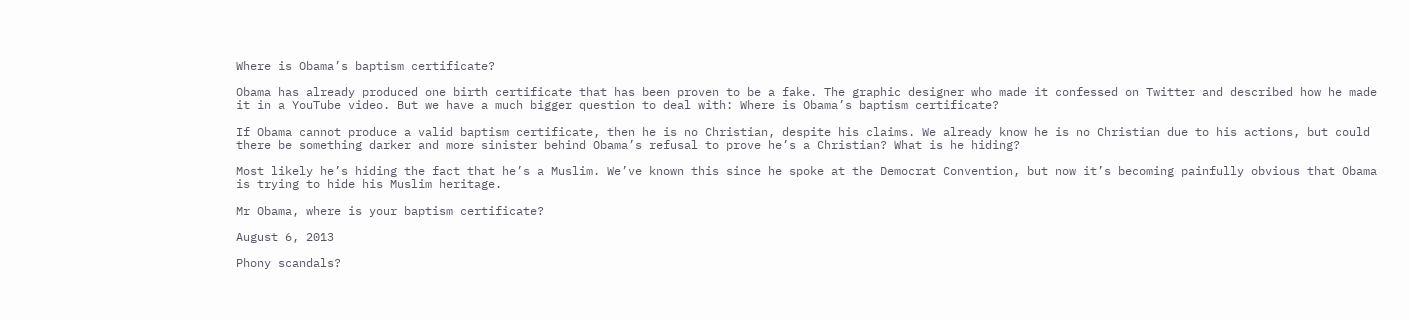Where is Obama’s baptism certificate?

Obama has already produced one birth certificate that has been proven to be a fake. The graphic designer who made it confessed on Twitter and described how he made it in a YouTube video. But we have a much bigger question to deal with: Where is Obama’s baptism certificate?

If Obama cannot produce a valid baptism certificate, then he is no Christian, despite his claims. We already know he is no Christian due to his actions, but could there be something darker and more sinister behind Obama’s refusal to prove he’s a Christian? What is he hiding?

Most likely he’s hiding the fact that he’s a Muslim. We’ve known this since he spoke at the Democrat Convention, but now it’s becoming painfully obvious that Obama is trying to hide his Muslim heritage.

Mr Obama, where is your baptism certificate?

August 6, 2013

Phony scandals?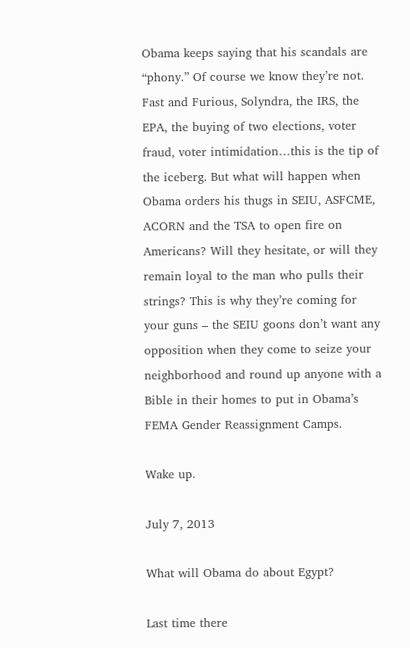Obama keeps saying that his scandals are “phony.” Of course we know they’re not. Fast and Furious, Solyndra, the IRS, the EPA, the buying of two elections, voter fraud, voter intimidation…this is the tip of the iceberg. But what will happen when Obama orders his thugs in SEIU, ASFCME, ACORN and the TSA to open fire on Americans? Will they hesitate, or will they remain loyal to the man who pulls their strings? This is why they’re coming for your guns – the SEIU goons don’t want any opposition when they come to seize your neighborhood and round up anyone with a Bible in their homes to put in Obama’s FEMA Gender Reassignment Camps.

Wake up.

July 7, 2013

What will Obama do about Egypt?

Last time there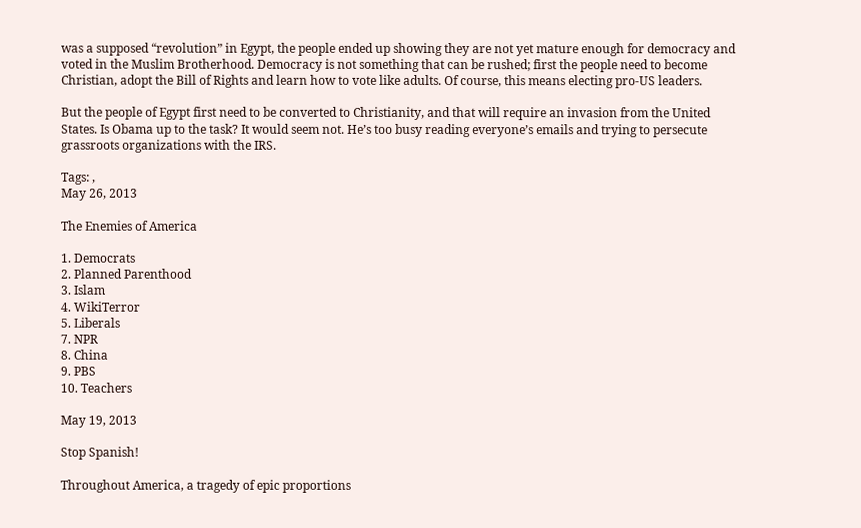was a supposed “revolution” in Egypt, the people ended up showing they are not yet mature enough for democracy and voted in the Muslim Brotherhood. Democracy is not something that can be rushed; first the people need to become Christian, adopt the Bill of Rights and learn how to vote like adults. Of course, this means electing pro-US leaders.

But the people of Egypt first need to be converted to Christianity, and that will require an invasion from the United States. Is Obama up to the task? It would seem not. He’s too busy reading everyone’s emails and trying to persecute grassroots organizations with the IRS.

Tags: ,
May 26, 2013

The Enemies of America

1. Democrats
2. Planned Parenthood
3. Islam
4. WikiTerror
5. Liberals
7. NPR
8. China
9. PBS
10. Teachers

May 19, 2013

Stop Spanish!

Throughout America, a tragedy of epic proportions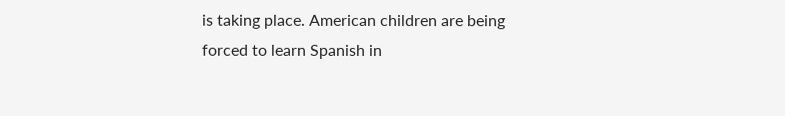is taking place. American children are being forced to learn Spanish in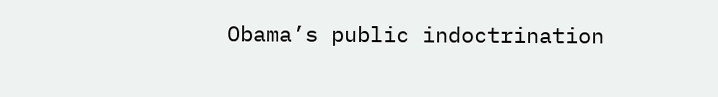Obama’s public indoctrination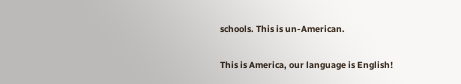schools. This is un-American.

This is America, our language is English!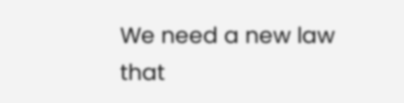We need a new law that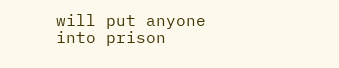will put anyone into prison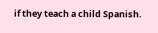if they teach a child Spanish.